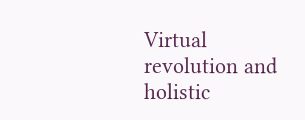Virtual revolution and holistic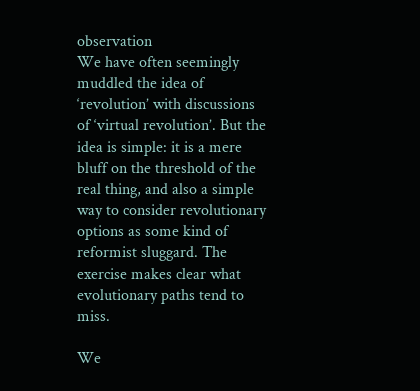observation
We have often seemingly muddled the idea of ‘revolution’ with discussions of ‘virtual revolution’. But the idea is simple: it is a mere bluff on the threshold of the real thing, and also a simple way to consider revolutionary options as some kind of reformist sluggard. The exercise makes clear what evolutionary paths tend to miss.

We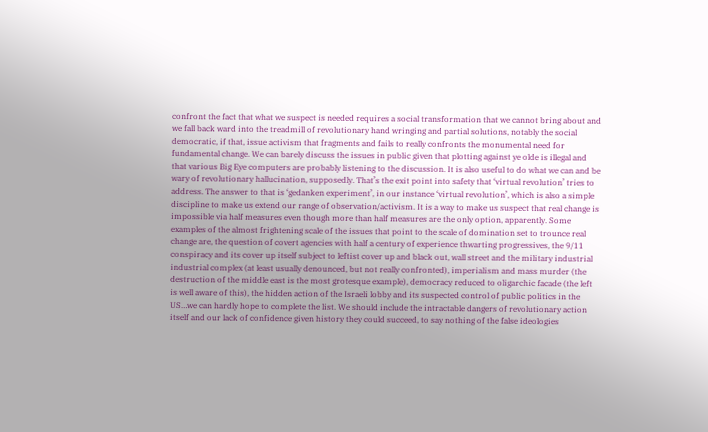confront the fact that what we suspect is needed requires a social transformation that we cannot bring about and we fall back ward into the treadmill of revolutionary hand wringing and partial solutions, notably the social democratic, if that, issue activism that fragments and fails to really confronts the monumental need for fundamental change. We can barely discuss the issues in public given that plotting against ye olde is illegal and that various Big Eye computers are probably listening to the discussion. It is also useful to do what we can and be wary of revolutionary hallucination, supposedly. That’s the exit point into safety that ‘virtual revolution’ tries to address. The answer to that is ‘gedanken experiment’, in our instance ‘virtual revolution’, which is also a simple discipline to make us extend our range of observation/activism. It is a way to make us suspect that real change is impossible via half measures even though more than half measures are the only option, apparently. Some examples of the almost frightening scale of the issues that point to the scale of domination set to trounce real change are, the question of covert agencies with half a century of experience thwarting progressives, the 9/11 conspiracy and its cover up itself subject to leftist cover up and black out, wall street and the military industrial industrial complex (at least usually denounced, but not really confronted), imperialism and mass murder (the destruction of the middle east is the most grotesque example), democracy reduced to oligarchic facade (the left is well aware of this), the hidden action of the Israeli lobby and its suspected control of public politics in the US…we can hardly hope to complete the list. We should include the intractable dangers of revolutionary action itself and our lack of confidence given history they could succeed, to say nothing of the false ideologies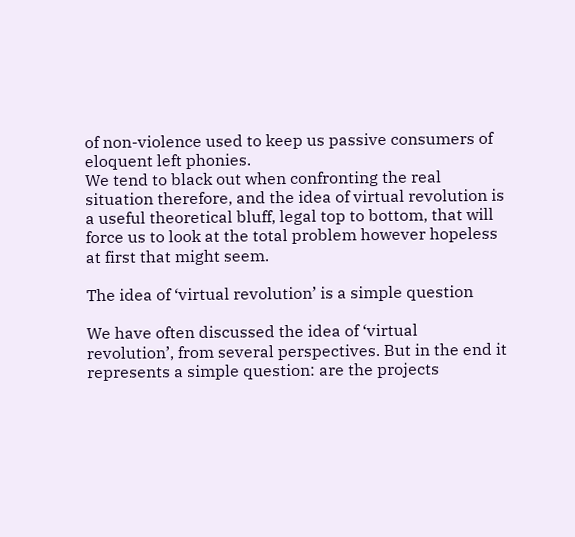of non-violence used to keep us passive consumers of eloquent left phonies.
We tend to black out when confronting the real situation therefore, and the idea of virtual revolution is a useful theoretical bluff, legal top to bottom, that will force us to look at the total problem however hopeless at first that might seem.

The idea of ‘virtual revolution’ is a simple question

We have often discussed the idea of ‘virtual revolution’, from several perspectives. But in the end it represents a simple question: are the projects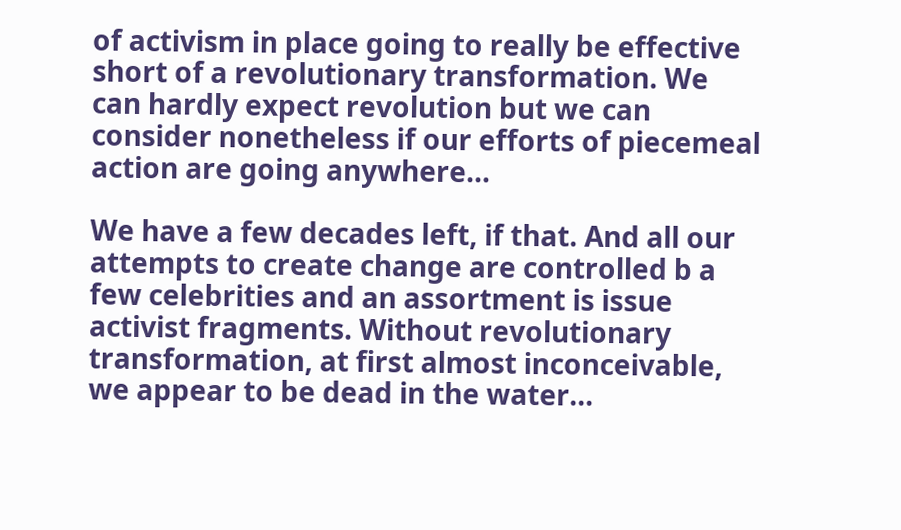of activism in place going to really be effective short of a revolutionary transformation. We can hardly expect revolution but we can consider nonetheless if our efforts of piecemeal action are going anywhere…

We have a few decades left, if that. And all our attempts to create change are controlled b a few celebrities and an assortment is issue activist fragments. Without revolutionary transformation, at first almost inconceivable, we appear to be dead in the water…